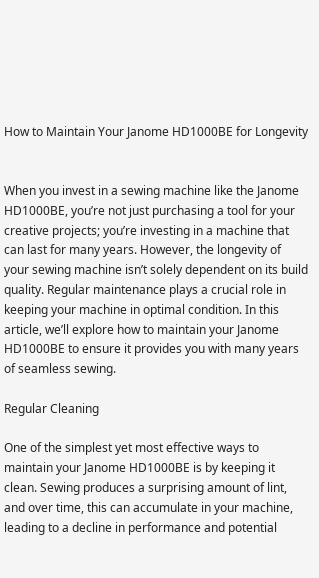How to Maintain Your Janome HD1000BE for Longevity


When you invest in a sewing machine like the Janome HD1000BE, you’re not just purchasing a tool for your creative projects; you’re investing in a machine that can last for many years. However, the longevity of your sewing machine isn’t solely dependent on its build quality. Regular maintenance plays a crucial role in keeping your machine in optimal condition. In this article, we’ll explore how to maintain your Janome HD1000BE to ensure it provides you with many years of seamless sewing.

Regular Cleaning

One of the simplest yet most effective ways to maintain your Janome HD1000BE is by keeping it clean. Sewing produces a surprising amount of lint, and over time, this can accumulate in your machine, leading to a decline in performance and potential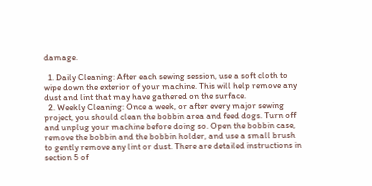damage.

  1. Daily Cleaning: After each sewing session, use a soft cloth to wipe down the exterior of your machine. This will help remove any dust and lint that may have gathered on the surface.
  2. Weekly Cleaning: Once a week, or after every major sewing project, you should clean the bobbin area and feed dogs. Turn off and unplug your machine before doing so. Open the bobbin case, remove the bobbin and the bobbin holder, and use a small brush to gently remove any lint or dust. There are detailed instructions in section 5 of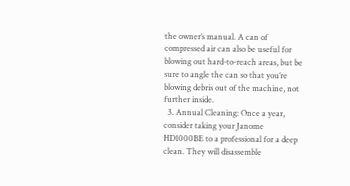the owner’s manual. A can of compressed air can also be useful for blowing out hard-to-reach areas, but be sure to angle the can so that you’re blowing debris out of the machine, not further inside.
  3. Annual Cleaning: Once a year, consider taking your Janome HD1000BE to a professional for a deep clean. They will disassemble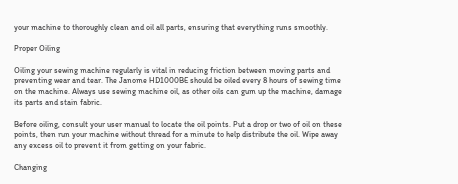your machine to thoroughly clean and oil all parts, ensuring that everything runs smoothly.

Proper Oiling

Oiling your sewing machine regularly is vital in reducing friction between moving parts and preventing wear and tear. The Janome HD1000BE should be oiled every 8 hours of sewing time on the machine. Always use sewing machine oil, as other oils can gum up the machine, damage its parts and stain fabric.

Before oiling, consult your user manual to locate the oil points. Put a drop or two of oil on these points, then run your machine without thread for a minute to help distribute the oil. Wipe away any excess oil to prevent it from getting on your fabric.

Changing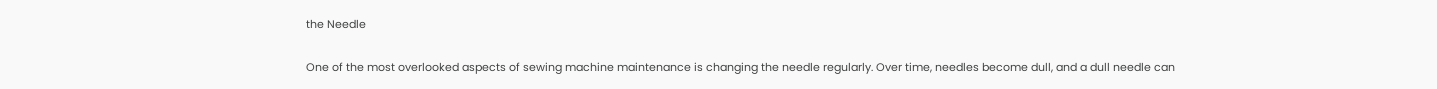the Needle

One of the most overlooked aspects of sewing machine maintenance is changing the needle regularly. Over time, needles become dull, and a dull needle can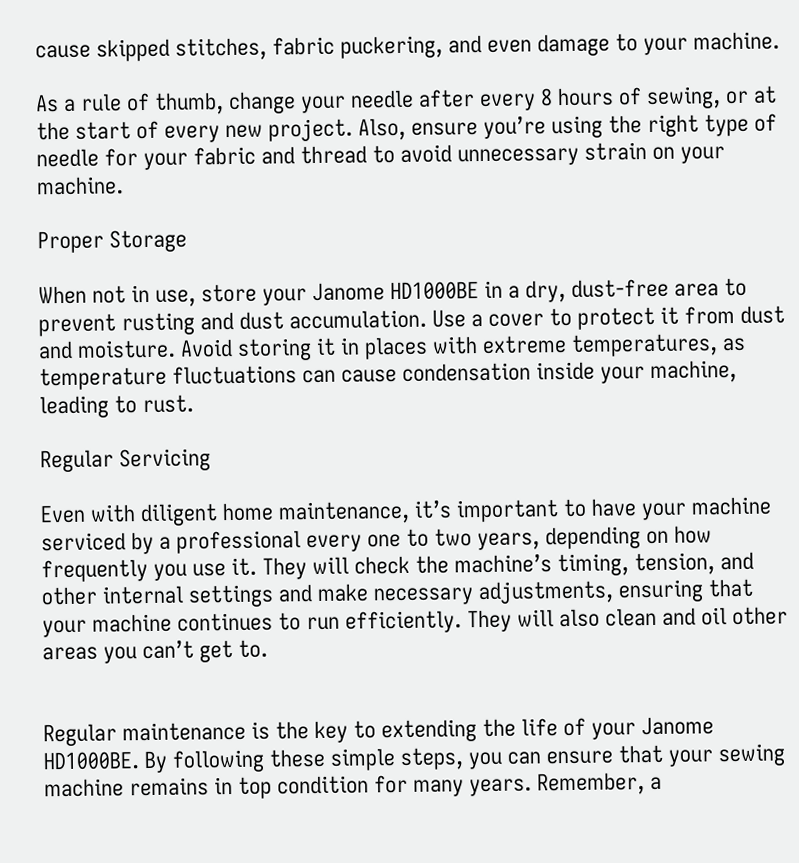cause skipped stitches, fabric puckering, and even damage to your machine.

As a rule of thumb, change your needle after every 8 hours of sewing, or at the start of every new project. Also, ensure you’re using the right type of needle for your fabric and thread to avoid unnecessary strain on your machine.

Proper Storage

When not in use, store your Janome HD1000BE in a dry, dust-free area to prevent rusting and dust accumulation. Use a cover to protect it from dust and moisture. Avoid storing it in places with extreme temperatures, as temperature fluctuations can cause condensation inside your machine, leading to rust.

Regular Servicing

Even with diligent home maintenance, it’s important to have your machine serviced by a professional every one to two years, depending on how frequently you use it. They will check the machine’s timing, tension, and other internal settings and make necessary adjustments, ensuring that your machine continues to run efficiently. They will also clean and oil other areas you can’t get to.


Regular maintenance is the key to extending the life of your Janome HD1000BE. By following these simple steps, you can ensure that your sewing machine remains in top condition for many years. Remember, a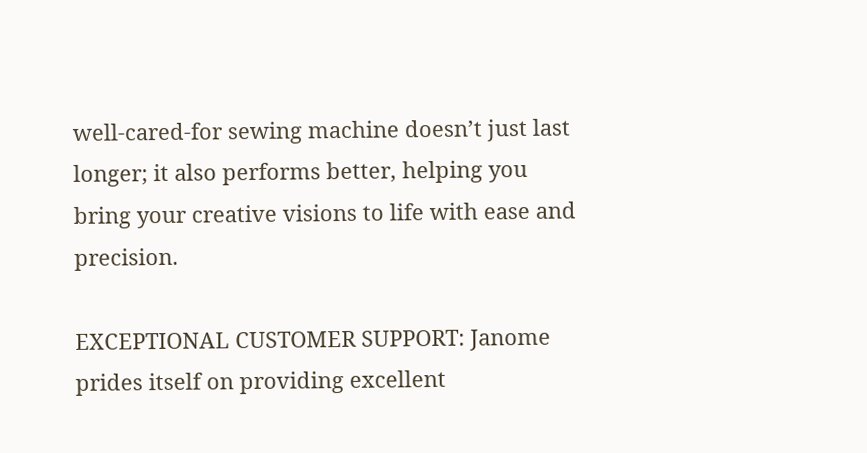well-cared-for sewing machine doesn’t just last longer; it also performs better, helping you bring your creative visions to life with ease and precision.

EXCEPTIONAL CUSTOMER SUPPORT: Janome prides itself on providing excellent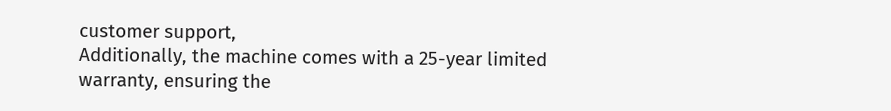customer support,
Additionally, the machine comes with a 25-year limited warranty, ensuring the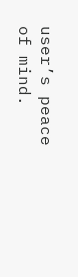user’s peace of mind.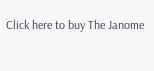Click here to buy The Janome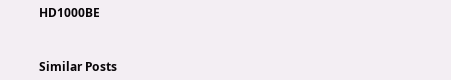HD1000BE


Similar Posts